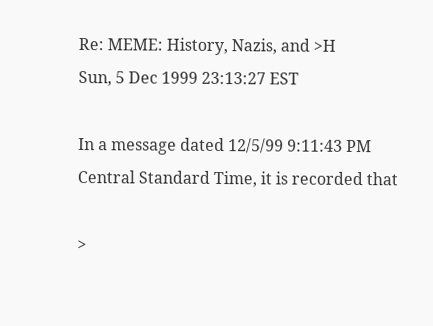Re: MEME: History, Nazis, and >H
Sun, 5 Dec 1999 23:13:27 EST

In a message dated 12/5/99 9:11:43 PM Central Standard Time, it is recorded that

>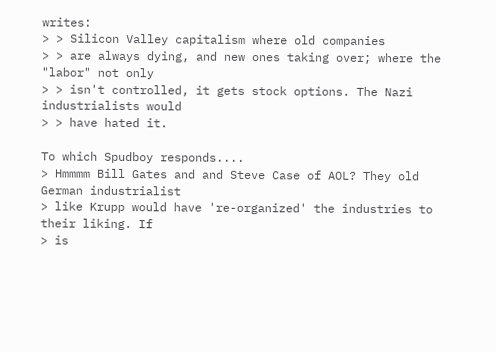writes:
> > Silicon Valley capitalism where old companies
> > are always dying, and new ones taking over; where the "labor" not only
> > isn't controlled, it gets stock options. The Nazi industrialists would
> > have hated it.

To which Spudboy responds....
> Hmmmm Bill Gates and and Steve Case of AOL? They old German industrialist
> like Krupp would have 're-organized' the industries to their liking. If
> is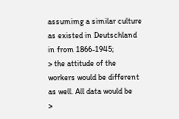assumimg a similar culture as existed in Deutschland in from 1866-1945;
> the attitude of the workers would be different as well. All data would be
>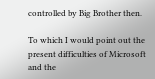controlled by Big Brother then.

To which I would point out the present difficulties of Microsoft and the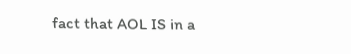fact that AOL IS in a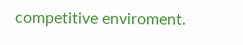competitive enviroment.